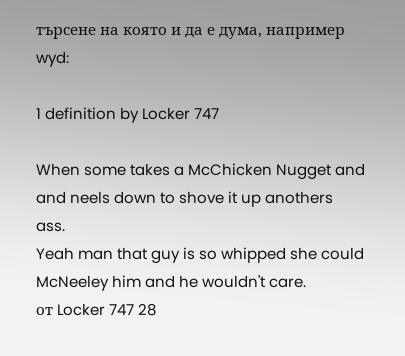търсене на която и да е дума, например wyd:

1 definition by Locker 747

When some takes a McChicken Nugget and and neels down to shove it up anothers ass.
Yeah man that guy is so whipped she could McNeeley him and he wouldn't care.
от Locker 747 28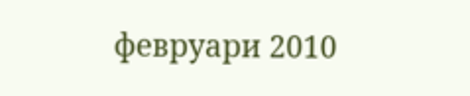февруари 2010